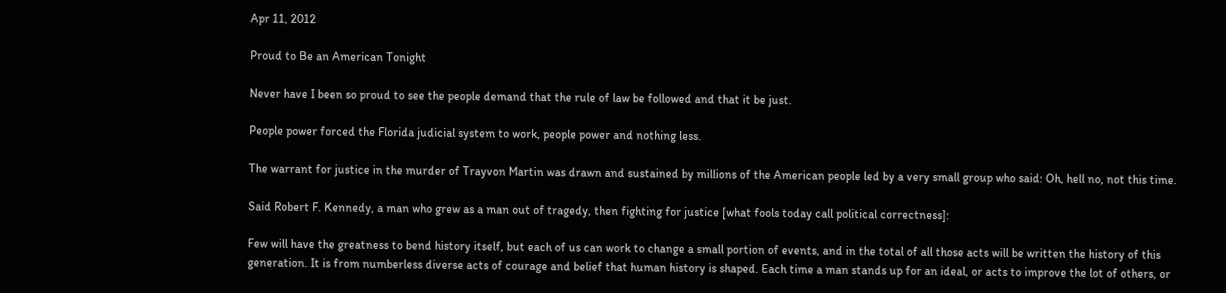Apr 11, 2012

Proud to Be an American Tonight

Never have I been so proud to see the people demand that the rule of law be followed and that it be just.

People power forced the Florida judicial system to work, people power and nothing less.

The warrant for justice in the murder of Trayvon Martin was drawn and sustained by millions of the American people led by a very small group who said: Oh, hell no, not this time.

Said Robert F. Kennedy, a man who grew as a man out of tragedy, then fighting for justice [what fools today call political correctness]:

Few will have the greatness to bend history itself, but each of us can work to change a small portion of events, and in the total of all those acts will be written the history of this generation. It is from numberless diverse acts of courage and belief that human history is shaped. Each time a man stands up for an ideal, or acts to improve the lot of others, or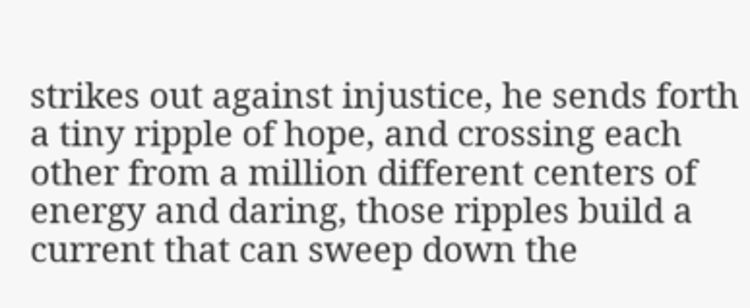strikes out against injustice, he sends forth a tiny ripple of hope, and crossing each other from a million different centers of energy and daring, those ripples build a current that can sweep down the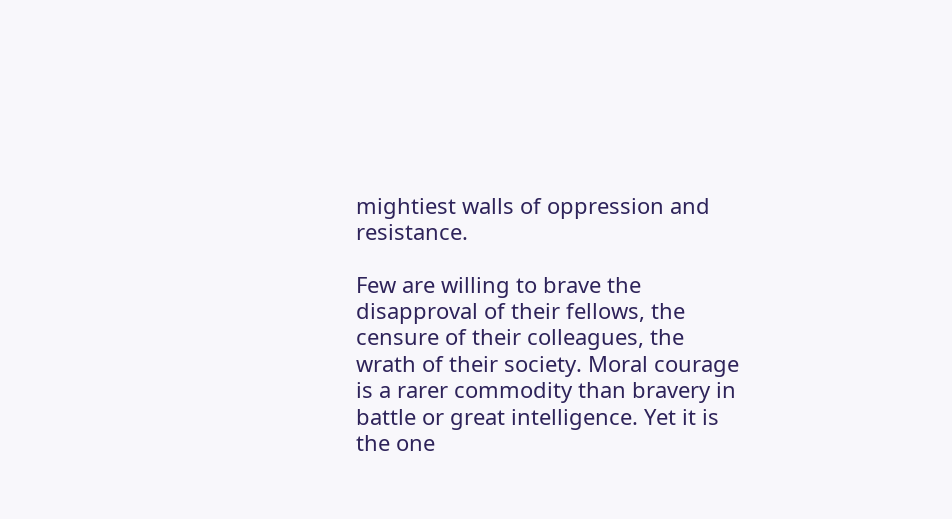mightiest walls of oppression and resistance.

Few are willing to brave the disapproval of their fellows, the censure of their colleagues, the wrath of their society. Moral courage is a rarer commodity than bravery in battle or great intelligence. Yet it is the one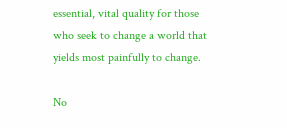essential, vital quality for those who seek to change a world that yields most painfully to change.

No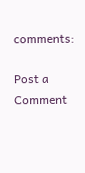comments:

Post a Comment